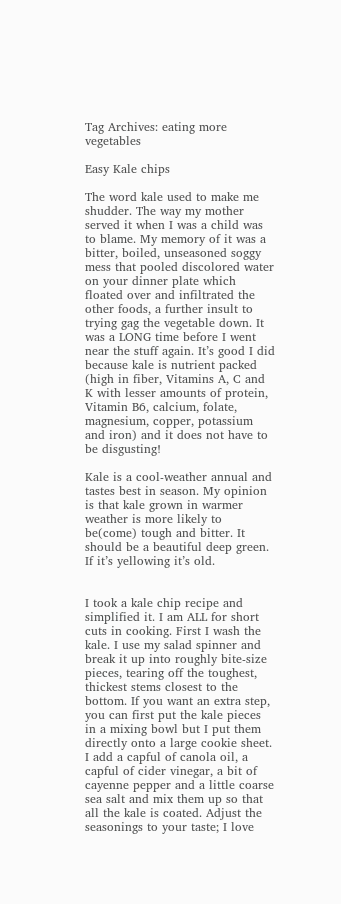Tag Archives: eating more vegetables

Easy Kale chips

The word kale used to make me shudder. The way my mother served it when I was a child was to blame. My memory of it was a bitter, boiled, unseasoned soggy mess that pooled discolored water on your dinner plate which floated over and infiltrated the other foods, a further insult to trying gag the vegetable down. It was a LONG time before I went near the stuff again. It’s good I did because kale is nutrient packed (high in fiber, Vitamins A, C and K with lesser amounts of protein, Vitamin B6, calcium, folate, magnesium, copper, potassium and iron) and it does not have to be disgusting!

Kale is a cool-weather annual and tastes best in season. My opinion is that kale grown in warmer weather is more likely to be(come) tough and bitter. It should be a beautiful deep green. If it’s yellowing it’s old.


I took a kale chip recipe and simplified it. I am ALL for short cuts in cooking. First I wash the kale. I use my salad spinner and break it up into roughly bite-size pieces, tearing off the toughest, thickest stems closest to the bottom. If you want an extra step, you can first put the kale pieces in a mixing bowl but I put them directly onto a large cookie sheet. I add a capful of canola oil, a capful of cider vinegar, a bit of cayenne pepper and a little coarse sea salt and mix them up so that all the kale is coated. Adjust the seasonings to your taste; I love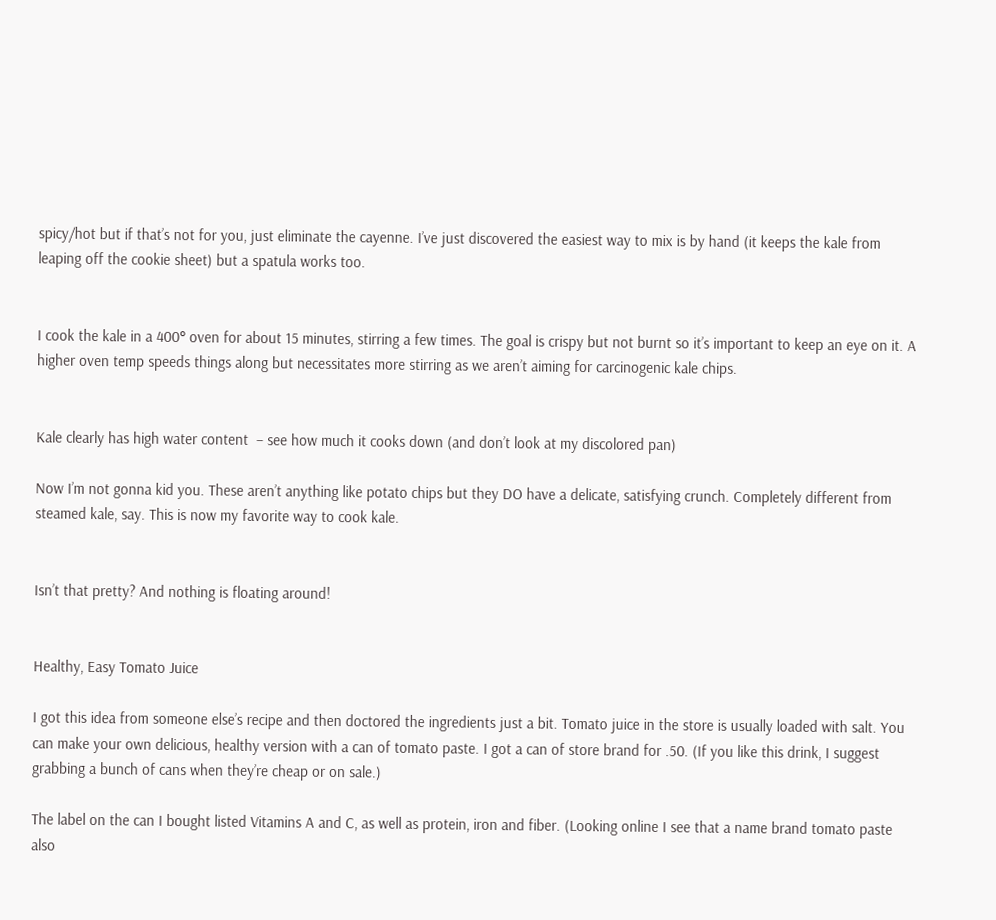spicy/hot but if that’s not for you, just eliminate the cayenne. I’ve just discovered the easiest way to mix is by hand (it keeps the kale from leaping off the cookie sheet) but a spatula works too.


I cook the kale in a 400° oven for about 15 minutes, stirring a few times. The goal is crispy but not burnt so it’s important to keep an eye on it. A higher oven temp speeds things along but necessitates more stirring as we aren’t aiming for carcinogenic kale chips.


Kale clearly has high water content  – see how much it cooks down (and don’t look at my discolored pan)

Now I’m not gonna kid you. These aren’t anything like potato chips but they DO have a delicate, satisfying crunch. Completely different from steamed kale, say. This is now my favorite way to cook kale.


Isn’t that pretty? And nothing is floating around!


Healthy, Easy Tomato Juice

I got this idea from someone else’s recipe and then doctored the ingredients just a bit. Tomato juice in the store is usually loaded with salt. You can make your own delicious, healthy version with a can of tomato paste. I got a can of store brand for .50. (If you like this drink, I suggest grabbing a bunch of cans when they’re cheap or on sale.)

The label on the can I bought listed Vitamins A and C, as well as protein, iron and fiber. (Looking online I see that a name brand tomato paste also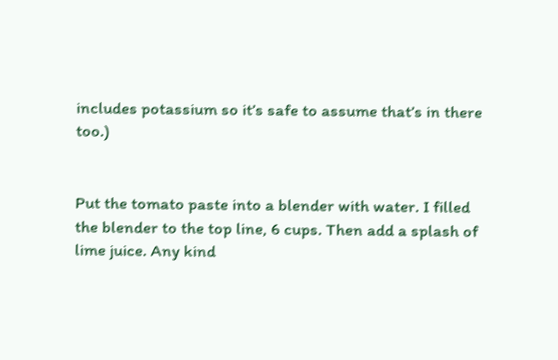includes potassium so it’s safe to assume that’s in there too.)


Put the tomato paste into a blender with water. I filled the blender to the top line, 6 cups. Then add a splash of lime juice. Any kind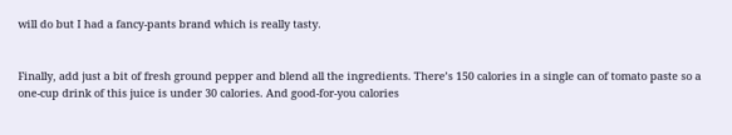will do but I had a fancy-pants brand which is really tasty.


Finally, add just a bit of fresh ground pepper and blend all the ingredients. There’s 150 calories in a single can of tomato paste so a one-cup drink of this juice is under 30 calories. And good-for-you calories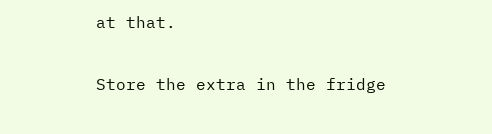at that.


Store the extra in the fridge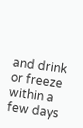and drink or freeze within a few days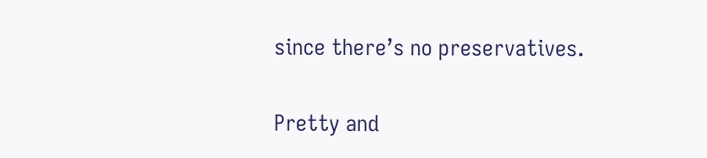since there’s no preservatives.

Pretty and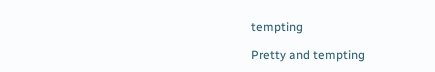tempting

Pretty and tempting